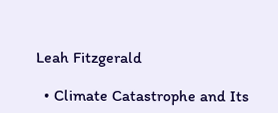Leah Fitzgerald

  • Climate Catastrophe and Its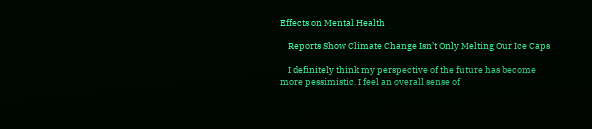Effects on Mental Health

    Reports Show Climate Change Isn’t Only Melting Our Ice Caps

    I definitely think my perspective of the future has become more pessimistic. I feel an overall sense of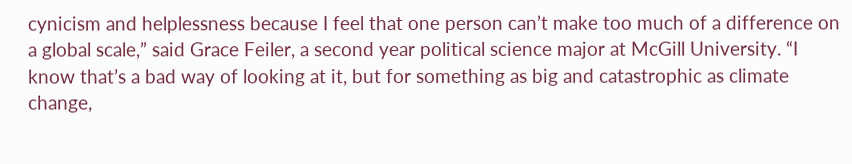cynicism and helplessness because I feel that one person can’t make too much of a difference on a global scale,” said Grace Feiler, a second year political science major at McGill University. “I know that’s a bad way of looking at it, but for something as big and catastrophic as climate change,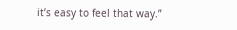it’s easy to feel that way.”